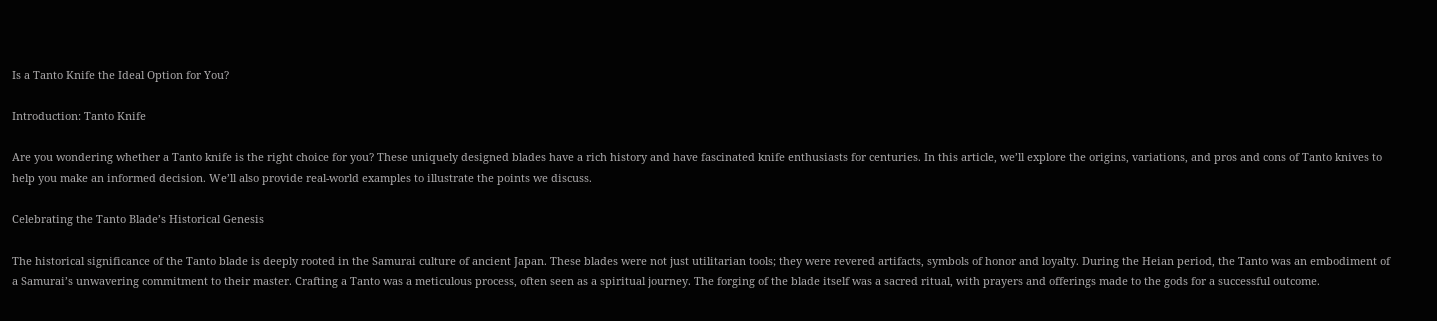Is a Tanto Knife the Ideal Option for You?

Introduction: Tanto Knife

Are you wondering whether a Tanto knife is the right choice for you? These uniquely designed blades have a rich history and have fascinated knife enthusiasts for centuries. In this article, we’ll explore the origins, variations, and pros and cons of Tanto knives to help you make an informed decision. We’ll also provide real-world examples to illustrate the points we discuss.

Celebrating the Tanto Blade’s Historical Genesis

The historical significance of the Tanto blade is deeply rooted in the Samurai culture of ancient Japan. These blades were not just utilitarian tools; they were revered artifacts, symbols of honor and loyalty. During the Heian period, the Tanto was an embodiment of a Samurai’s unwavering commitment to their master. Crafting a Tanto was a meticulous process, often seen as a spiritual journey. The forging of the blade itself was a sacred ritual, with prayers and offerings made to the gods for a successful outcome.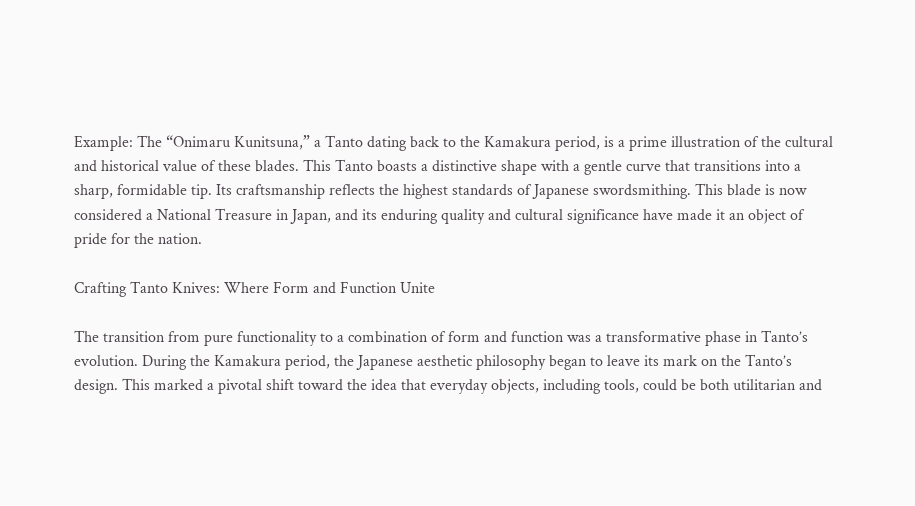Example: The “Onimaru Kunitsuna,” a Tanto dating back to the Kamakura period, is a prime illustration of the cultural and historical value of these blades. This Tanto boasts a distinctive shape with a gentle curve that transitions into a sharp, formidable tip. Its craftsmanship reflects the highest standards of Japanese swordsmithing. This blade is now considered a National Treasure in Japan, and its enduring quality and cultural significance have made it an object of pride for the nation.

Crafting Tanto Knives: Where Form and Function Unite

The transition from pure functionality to a combination of form and function was a transformative phase in Tanto’s evolution. During the Kamakura period, the Japanese aesthetic philosophy began to leave its mark on the Tanto’s design. This marked a pivotal shift toward the idea that everyday objects, including tools, could be both utilitarian and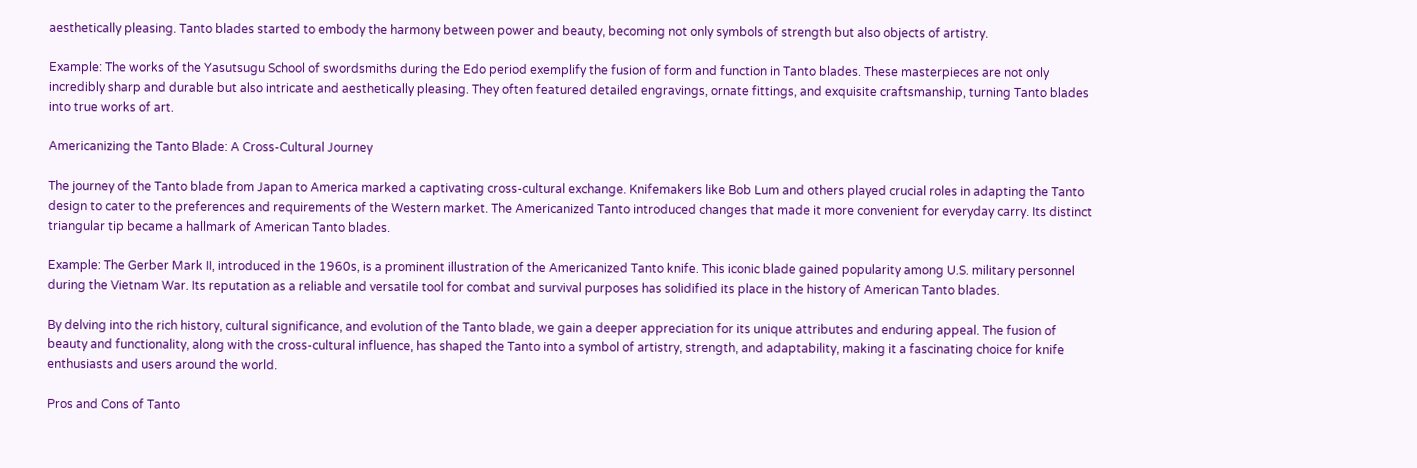aesthetically pleasing. Tanto blades started to embody the harmony between power and beauty, becoming not only symbols of strength but also objects of artistry.

Example: The works of the Yasutsugu School of swordsmiths during the Edo period exemplify the fusion of form and function in Tanto blades. These masterpieces are not only incredibly sharp and durable but also intricate and aesthetically pleasing. They often featured detailed engravings, ornate fittings, and exquisite craftsmanship, turning Tanto blades into true works of art.

Americanizing the Tanto Blade: A Cross-Cultural Journey

The journey of the Tanto blade from Japan to America marked a captivating cross-cultural exchange. Knifemakers like Bob Lum and others played crucial roles in adapting the Tanto design to cater to the preferences and requirements of the Western market. The Americanized Tanto introduced changes that made it more convenient for everyday carry. Its distinct triangular tip became a hallmark of American Tanto blades.

Example: The Gerber Mark II, introduced in the 1960s, is a prominent illustration of the Americanized Tanto knife. This iconic blade gained popularity among U.S. military personnel during the Vietnam War. Its reputation as a reliable and versatile tool for combat and survival purposes has solidified its place in the history of American Tanto blades.

By delving into the rich history, cultural significance, and evolution of the Tanto blade, we gain a deeper appreciation for its unique attributes and enduring appeal. The fusion of beauty and functionality, along with the cross-cultural influence, has shaped the Tanto into a symbol of artistry, strength, and adaptability, making it a fascinating choice for knife enthusiasts and users around the world.

Pros and Cons of Tanto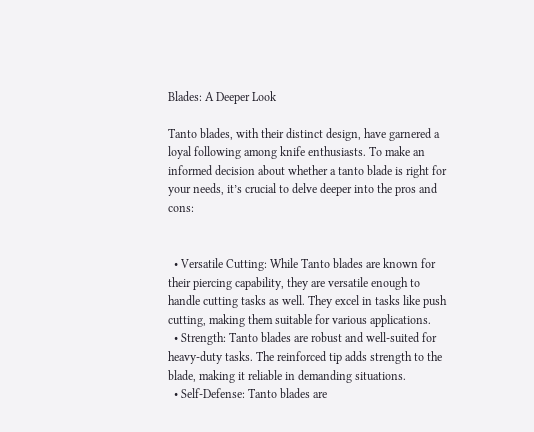Blades: A Deeper Look

Tanto blades, with their distinct design, have garnered a loyal following among knife enthusiasts. To make an informed decision about whether a tanto blade is right for your needs, it’s crucial to delve deeper into the pros and cons:


  • Versatile Cutting: While Tanto blades are known for their piercing capability, they are versatile enough to handle cutting tasks as well. They excel in tasks like push cutting, making them suitable for various applications.
  • Strength: Tanto blades are robust and well-suited for heavy-duty tasks. The reinforced tip adds strength to the blade, making it reliable in demanding situations.
  • Self-Defense: Tanto blades are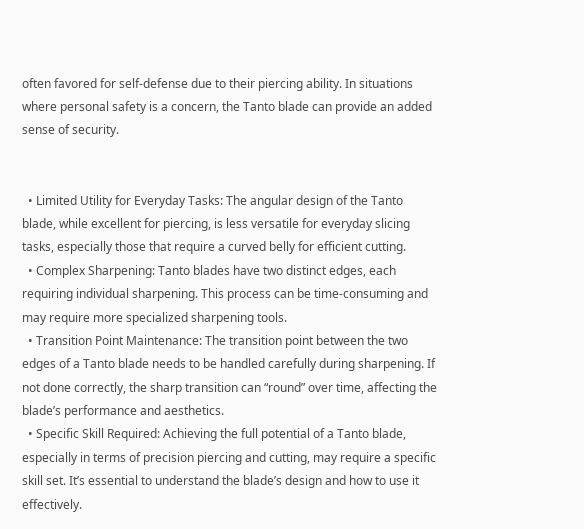often favored for self-defense due to their piercing ability. In situations where personal safety is a concern, the Tanto blade can provide an added sense of security.


  • Limited Utility for Everyday Tasks: The angular design of the Tanto blade, while excellent for piercing, is less versatile for everyday slicing tasks, especially those that require a curved belly for efficient cutting.
  • Complex Sharpening: Tanto blades have two distinct edges, each requiring individual sharpening. This process can be time-consuming and may require more specialized sharpening tools.
  • Transition Point Maintenance: The transition point between the two edges of a Tanto blade needs to be handled carefully during sharpening. If not done correctly, the sharp transition can “round” over time, affecting the blade’s performance and aesthetics.
  • Specific Skill Required: Achieving the full potential of a Tanto blade, especially in terms of precision piercing and cutting, may require a specific skill set. It’s essential to understand the blade’s design and how to use it effectively.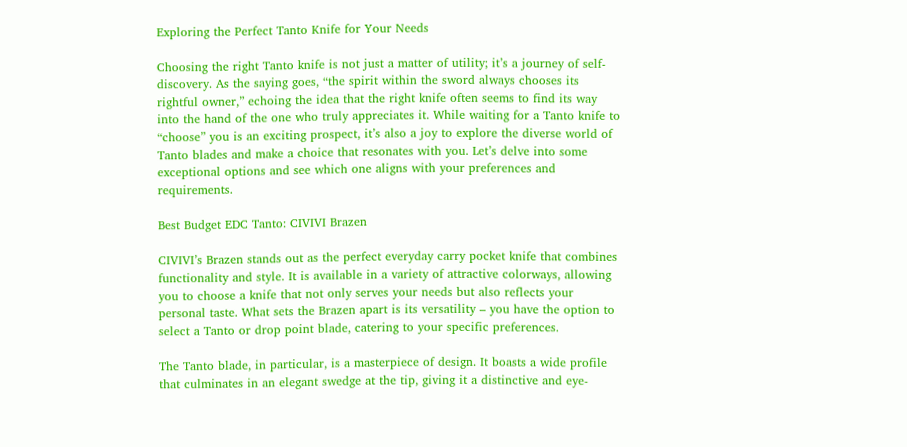Exploring the Perfect Tanto Knife for Your Needs

Choosing the right Tanto knife is not just a matter of utility; it’s a journey of self-discovery. As the saying goes, “the spirit within the sword always chooses its rightful owner,” echoing the idea that the right knife often seems to find its way into the hand of the one who truly appreciates it. While waiting for a Tanto knife to “choose” you is an exciting prospect, it’s also a joy to explore the diverse world of Tanto blades and make a choice that resonates with you. Let’s delve into some exceptional options and see which one aligns with your preferences and requirements.

Best Budget EDC Tanto: CIVIVI Brazen

CIVIVI’s Brazen stands out as the perfect everyday carry pocket knife that combines functionality and style. It is available in a variety of attractive colorways, allowing you to choose a knife that not only serves your needs but also reflects your personal taste. What sets the Brazen apart is its versatility – you have the option to select a Tanto or drop point blade, catering to your specific preferences.

The Tanto blade, in particular, is a masterpiece of design. It boasts a wide profile that culminates in an elegant swedge at the tip, giving it a distinctive and eye-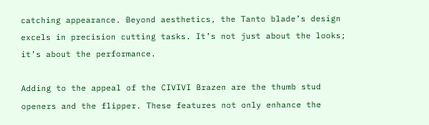catching appearance. Beyond aesthetics, the Tanto blade’s design excels in precision cutting tasks. It’s not just about the looks; it’s about the performance.

Adding to the appeal of the CIVIVI Brazen are the thumb stud openers and the flipper. These features not only enhance the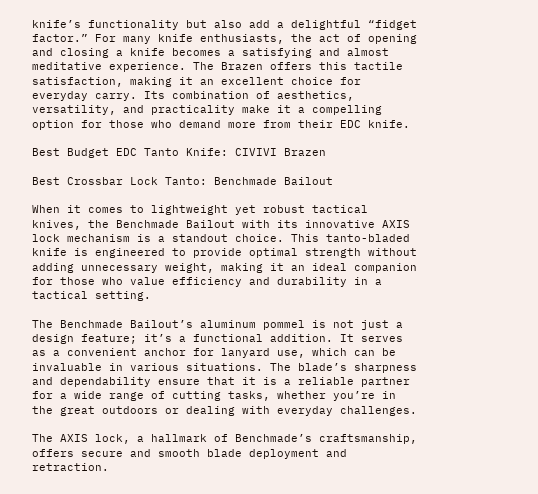knife’s functionality but also add a delightful “fidget factor.” For many knife enthusiasts, the act of opening and closing a knife becomes a satisfying and almost meditative experience. The Brazen offers this tactile satisfaction, making it an excellent choice for everyday carry. Its combination of aesthetics, versatility, and practicality make it a compelling option for those who demand more from their EDC knife.

Best Budget EDC Tanto Knife: CIVIVI Brazen

Best Crossbar Lock Tanto: Benchmade Bailout

When it comes to lightweight yet robust tactical knives, the Benchmade Bailout with its innovative AXIS lock mechanism is a standout choice. This tanto-bladed knife is engineered to provide optimal strength without adding unnecessary weight, making it an ideal companion for those who value efficiency and durability in a tactical setting.

The Benchmade Bailout’s aluminum pommel is not just a design feature; it’s a functional addition. It serves as a convenient anchor for lanyard use, which can be invaluable in various situations. The blade’s sharpness and dependability ensure that it is a reliable partner for a wide range of cutting tasks, whether you’re in the great outdoors or dealing with everyday challenges.

The AXIS lock, a hallmark of Benchmade’s craftsmanship, offers secure and smooth blade deployment and retraction.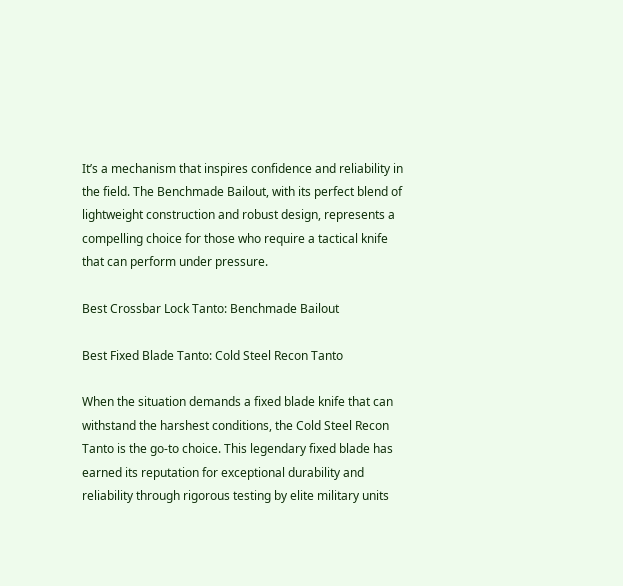It’s a mechanism that inspires confidence and reliability in the field. The Benchmade Bailout, with its perfect blend of lightweight construction and robust design, represents a compelling choice for those who require a tactical knife that can perform under pressure.

Best Crossbar Lock Tanto: Benchmade Bailout

Best Fixed Blade Tanto: Cold Steel Recon Tanto

When the situation demands a fixed blade knife that can withstand the harshest conditions, the Cold Steel Recon Tanto is the go-to choice. This legendary fixed blade has earned its reputation for exceptional durability and reliability through rigorous testing by elite military units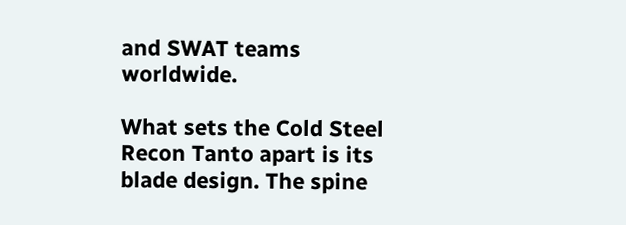and SWAT teams worldwide.

What sets the Cold Steel Recon Tanto apart is its blade design. The spine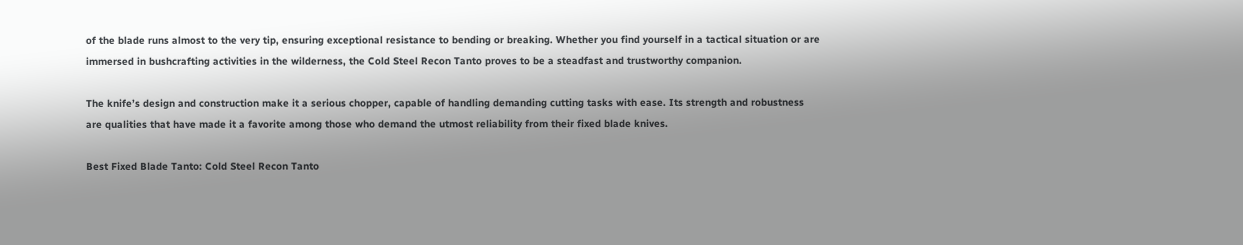of the blade runs almost to the very tip, ensuring exceptional resistance to bending or breaking. Whether you find yourself in a tactical situation or are immersed in bushcrafting activities in the wilderness, the Cold Steel Recon Tanto proves to be a steadfast and trustworthy companion.

The knife’s design and construction make it a serious chopper, capable of handling demanding cutting tasks with ease. Its strength and robustness are qualities that have made it a favorite among those who demand the utmost reliability from their fixed blade knives.

Best Fixed Blade Tanto: Cold Steel Recon Tanto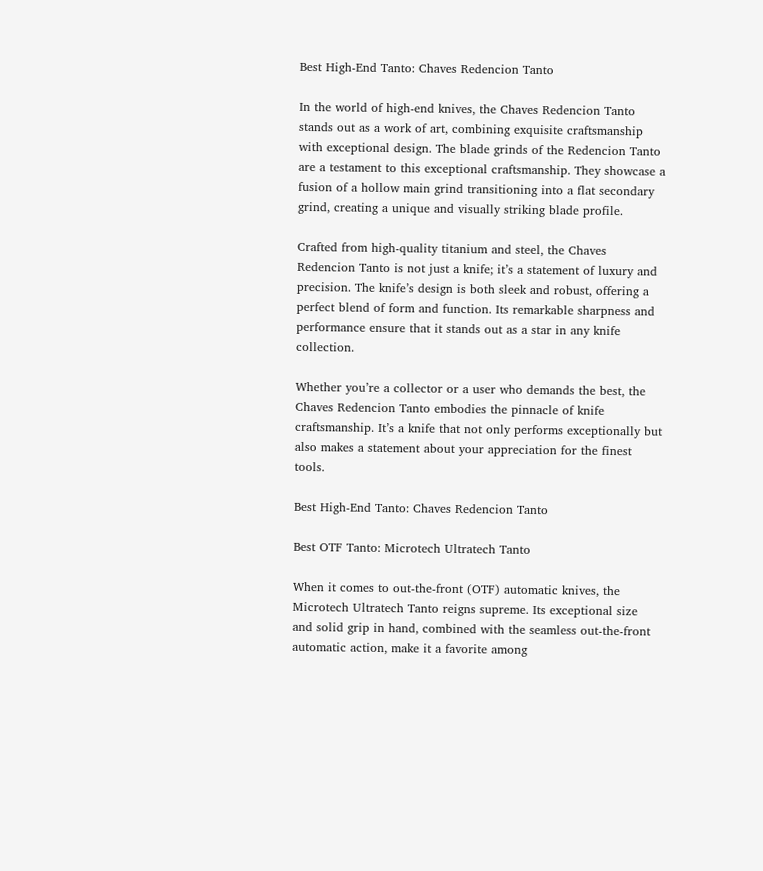Best High-End Tanto: Chaves Redencion Tanto

In the world of high-end knives, the Chaves Redencion Tanto stands out as a work of art, combining exquisite craftsmanship with exceptional design. The blade grinds of the Redencion Tanto are a testament to this exceptional craftsmanship. They showcase a fusion of a hollow main grind transitioning into a flat secondary grind, creating a unique and visually striking blade profile.

Crafted from high-quality titanium and steel, the Chaves Redencion Tanto is not just a knife; it’s a statement of luxury and precision. The knife’s design is both sleek and robust, offering a perfect blend of form and function. Its remarkable sharpness and performance ensure that it stands out as a star in any knife collection.

Whether you’re a collector or a user who demands the best, the Chaves Redencion Tanto embodies the pinnacle of knife craftsmanship. It’s a knife that not only performs exceptionally but also makes a statement about your appreciation for the finest tools.

Best High-End Tanto: Chaves Redencion Tanto

Best OTF Tanto: Microtech Ultratech Tanto

When it comes to out-the-front (OTF) automatic knives, the Microtech Ultratech Tanto reigns supreme. Its exceptional size and solid grip in hand, combined with the seamless out-the-front automatic action, make it a favorite among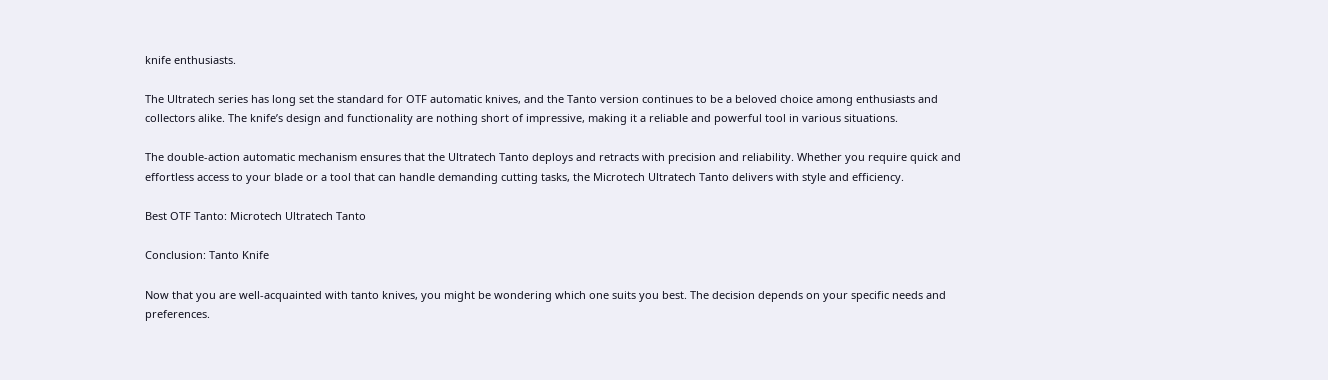knife enthusiasts.

The Ultratech series has long set the standard for OTF automatic knives, and the Tanto version continues to be a beloved choice among enthusiasts and collectors alike. The knife’s design and functionality are nothing short of impressive, making it a reliable and powerful tool in various situations.

The double-action automatic mechanism ensures that the Ultratech Tanto deploys and retracts with precision and reliability. Whether you require quick and effortless access to your blade or a tool that can handle demanding cutting tasks, the Microtech Ultratech Tanto delivers with style and efficiency.

Best OTF Tanto: Microtech Ultratech Tanto

Conclusion: Tanto Knife

Now that you are well-acquainted with tanto knives, you might be wondering which one suits you best. The decision depends on your specific needs and preferences.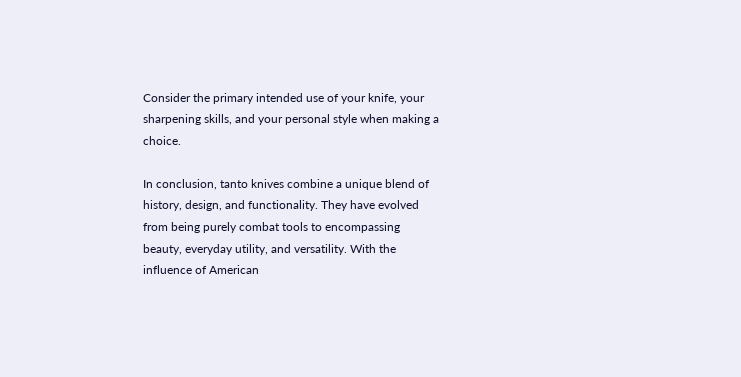Consider the primary intended use of your knife, your sharpening skills, and your personal style when making a choice.

In conclusion, tanto knives combine a unique blend of history, design, and functionality. They have evolved from being purely combat tools to encompassing beauty, everyday utility, and versatility. With the influence of American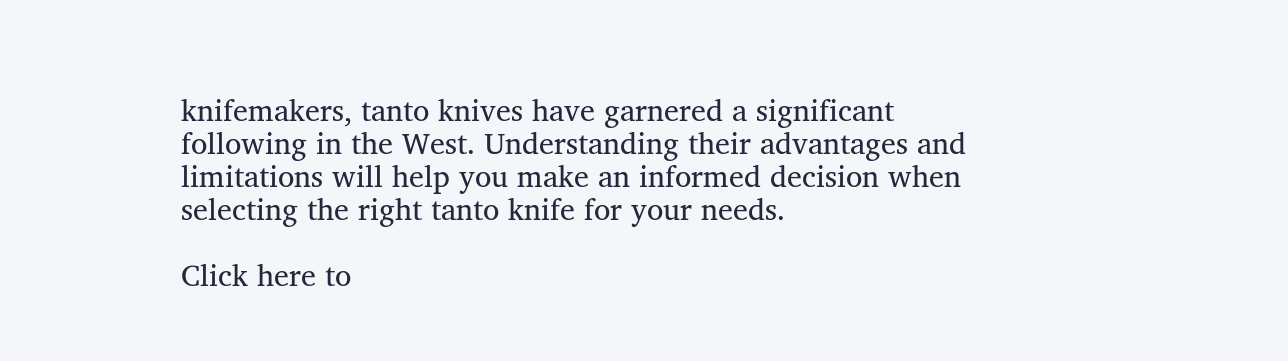knifemakers, tanto knives have garnered a significant following in the West. Understanding their advantages and limitations will help you make an informed decision when selecting the right tanto knife for your needs.

Click here to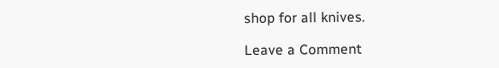shop for all knives.

Leave a Comment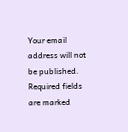Your email address will not be published. Required fields are marked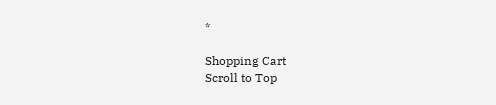*

Shopping Cart
Scroll to Top